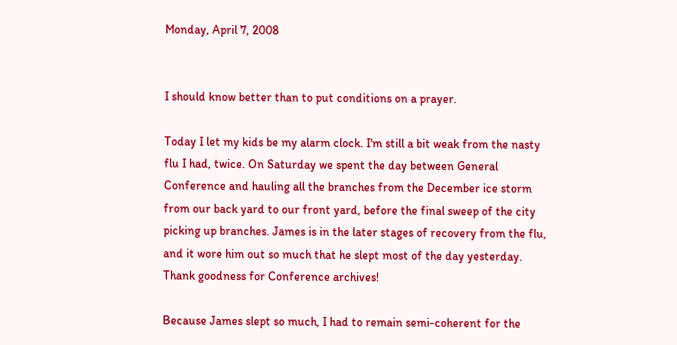Monday, April 7, 2008


I should know better than to put conditions on a prayer.

Today I let my kids be my alarm clock. I'm still a bit weak from the nasty flu I had, twice. On Saturday we spent the day between General Conference and hauling all the branches from the December ice storm from our back yard to our front yard, before the final sweep of the city picking up branches. James is in the later stages of recovery from the flu, and it wore him out so much that he slept most of the day yesterday. Thank goodness for Conference archives!

Because James slept so much, I had to remain semi-coherent for the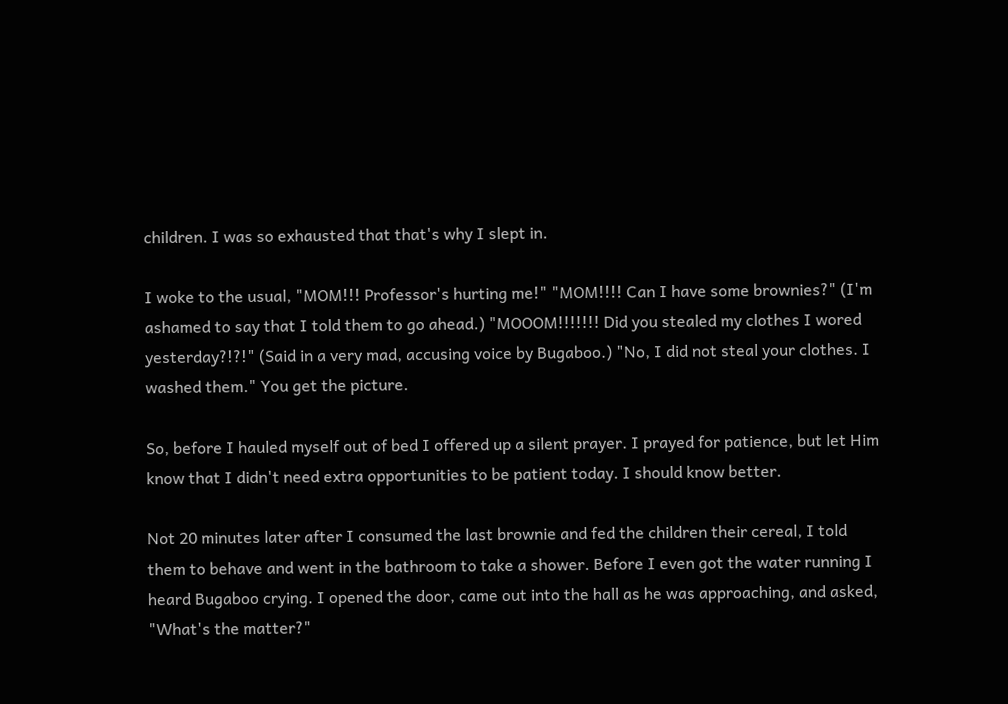children. I was so exhausted that that's why I slept in.

I woke to the usual, "MOM!!! Professor's hurting me!" "MOM!!!! Can I have some brownies?" (I'm ashamed to say that I told them to go ahead.) "MOOOM!!!!!!! Did you stealed my clothes I wored yesterday?!?!" (Said in a very mad, accusing voice by Bugaboo.) "No, I did not steal your clothes. I washed them." You get the picture.

So, before I hauled myself out of bed I offered up a silent prayer. I prayed for patience, but let Him know that I didn't need extra opportunities to be patient today. I should know better.

Not 20 minutes later after I consumed the last brownie and fed the children their cereal, I told them to behave and went in the bathroom to take a shower. Before I even got the water running I heard Bugaboo crying. I opened the door, came out into the hall as he was approaching, and asked, "What's the matter?"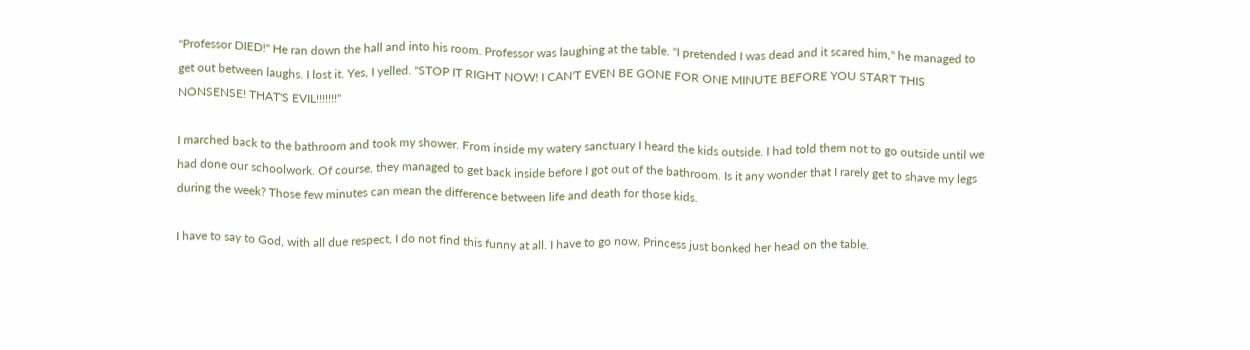"Professor DIED!" He ran down the hall and into his room. Professor was laughing at the table. "I pretended I was dead and it scared him," he managed to get out between laughs. I lost it. Yes, I yelled. "STOP IT RIGHT NOW! I CAN'T EVEN BE GONE FOR ONE MINUTE BEFORE YOU START THIS NONSENSE! THAT'S EVIL!!!!!!!"

I marched back to the bathroom and took my shower. From inside my watery sanctuary I heard the kids outside. I had told them not to go outside until we had done our schoolwork. Of course, they managed to get back inside before I got out of the bathroom. Is it any wonder that I rarely get to shave my legs during the week? Those few minutes can mean the difference between life and death for those kids.

I have to say to God, with all due respect, I do not find this funny at all. I have to go now, Princess just bonked her head on the table.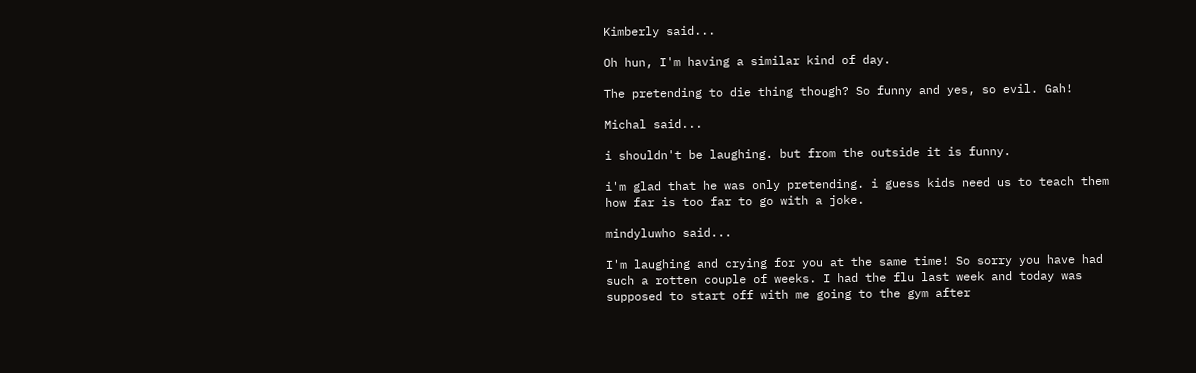Kimberly said...

Oh hun, I'm having a similar kind of day.

The pretending to die thing though? So funny and yes, so evil. Gah!

Michal said...

i shouldn't be laughing. but from the outside it is funny.

i'm glad that he was only pretending. i guess kids need us to teach them how far is too far to go with a joke.

mindyluwho said...

I'm laughing and crying for you at the same time! So sorry you have had such a rotten couple of weeks. I had the flu last week and today was supposed to start off with me going to the gym after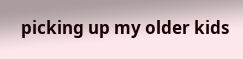picking up my older kids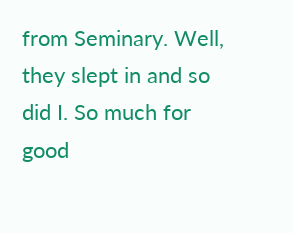from Seminary. Well, they slept in and so did I. So much for good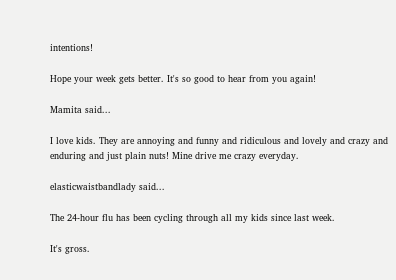intentions!

Hope your week gets better. It's so good to hear from you again!

Mamita said...

I love kids. They are annoying and funny and ridiculous and lovely and crazy and enduring and just plain nuts! Mine drive me crazy everyday.

elasticwaistbandlady said...

The 24-hour flu has been cycling through all my kids since last week.

It's gross.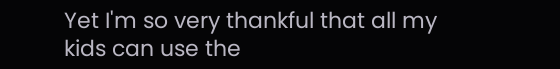Yet I'm so very thankful that all my kids can use the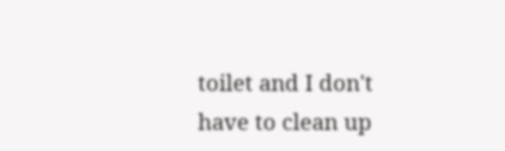toilet and I don't have to clean up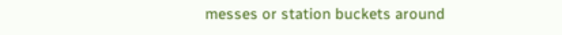messes or station buckets around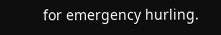for emergency hurling.